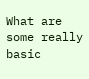What are some really basic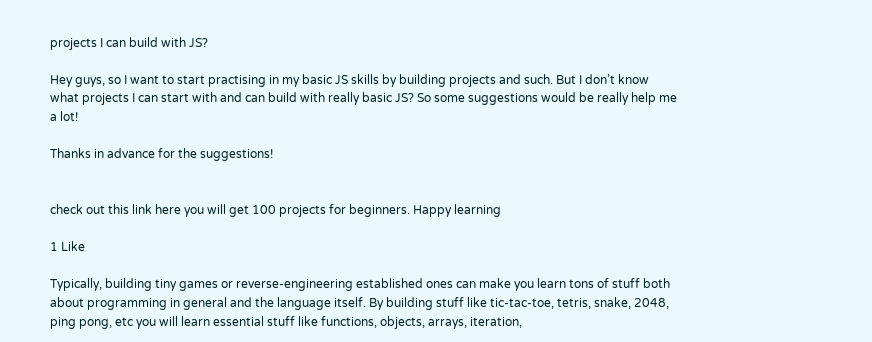projects I can build with JS?

Hey guys, so I want to start practising in my basic JS skills by building projects and such. But I don’t know what projects I can start with and can build with really basic JS? So some suggestions would be really help me a lot!

Thanks in advance for the suggestions!


check out this link here you will get 100 projects for beginners. Happy learning

1 Like

Typically, building tiny games or reverse-engineering established ones can make you learn tons of stuff both about programming in general and the language itself. By building stuff like tic-tac-toe, tetris, snake, 2048, ping pong, etc you will learn essential stuff like functions, objects, arrays, iteration,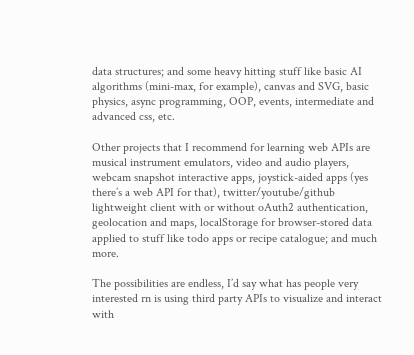data structures; and some heavy hitting stuff like basic AI algorithms (mini-max, for example), canvas and SVG, basic physics, async programming, OOP, events, intermediate and advanced css, etc.

Other projects that I recommend for learning web APIs are musical instrument emulators, video and audio players, webcam snapshot interactive apps, joystick-aided apps (yes there’s a web API for that), twitter/youtube/github lightweight client with or without oAuth2 authentication, geolocation and maps, localStorage for browser-stored data applied to stuff like todo apps or recipe catalogue; and much more.

The possibilities are endless, I’d say what has people very interested rn is using third party APIs to visualize and interact with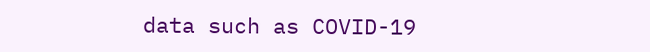data such as COVID-19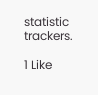statistic trackers.

1 Like